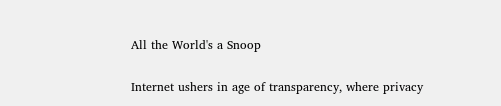All the World's a Snoop

Internet ushers in age of transparency, where privacy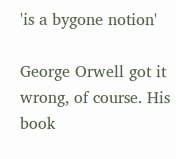'is a bygone notion'

George Orwell got it wrong, of course. His book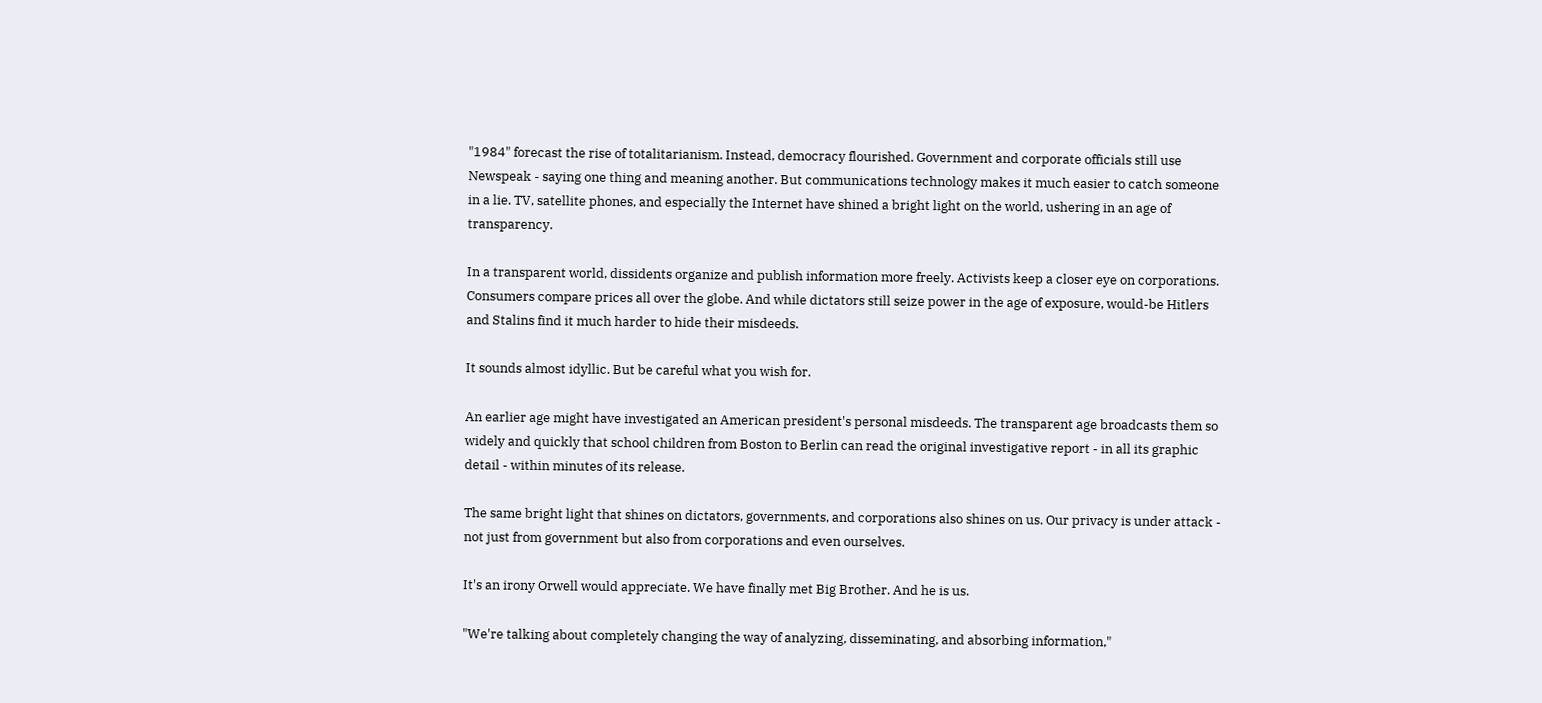"1984" forecast the rise of totalitarianism. Instead, democracy flourished. Government and corporate officials still use Newspeak - saying one thing and meaning another. But communications technology makes it much easier to catch someone in a lie. TV, satellite phones, and especially the Internet have shined a bright light on the world, ushering in an age of transparency.

In a transparent world, dissidents organize and publish information more freely. Activists keep a closer eye on corporations. Consumers compare prices all over the globe. And while dictators still seize power in the age of exposure, would-be Hitlers and Stalins find it much harder to hide their misdeeds.

It sounds almost idyllic. But be careful what you wish for.

An earlier age might have investigated an American president's personal misdeeds. The transparent age broadcasts them so widely and quickly that school children from Boston to Berlin can read the original investigative report - in all its graphic detail - within minutes of its release.

The same bright light that shines on dictators, governments, and corporations also shines on us. Our privacy is under attack - not just from government but also from corporations and even ourselves.

It's an irony Orwell would appreciate. We have finally met Big Brother. And he is us.

"We're talking about completely changing the way of analyzing, disseminating, and absorbing information,"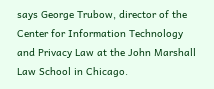says George Trubow, director of the Center for Information Technology and Privacy Law at the John Marshall Law School in Chicago.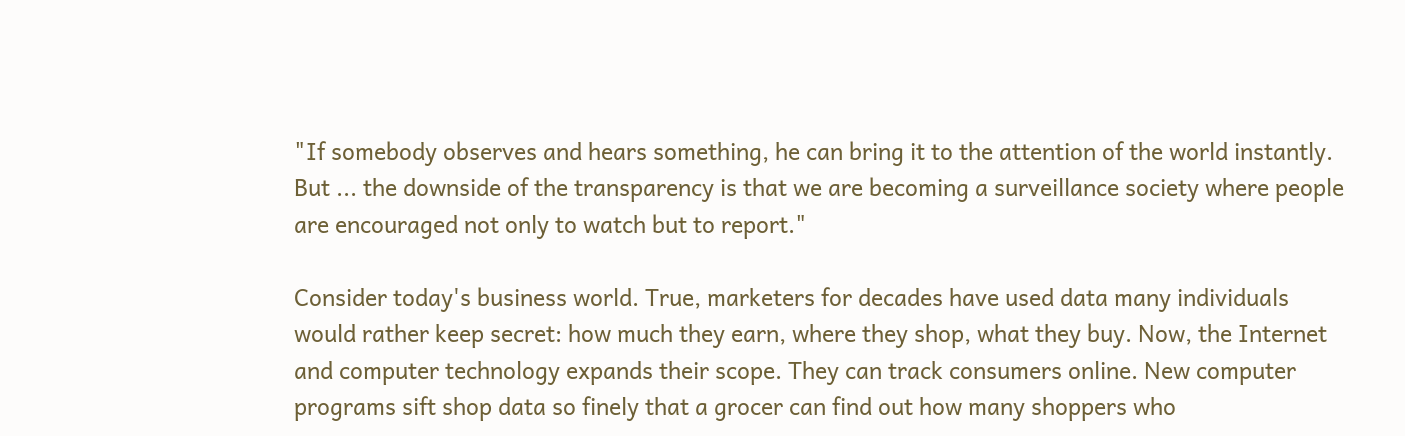"If somebody observes and hears something, he can bring it to the attention of the world instantly. But ... the downside of the transparency is that we are becoming a surveillance society where people are encouraged not only to watch but to report."

Consider today's business world. True, marketers for decades have used data many individuals would rather keep secret: how much they earn, where they shop, what they buy. Now, the Internet and computer technology expands their scope. They can track consumers online. New computer programs sift shop data so finely that a grocer can find out how many shoppers who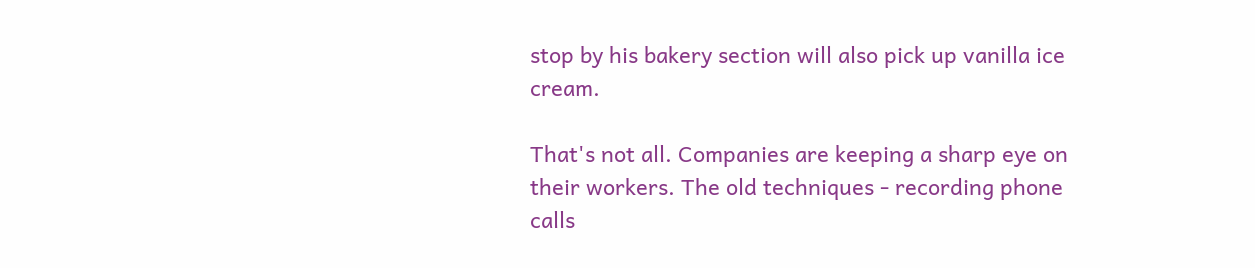stop by his bakery section will also pick up vanilla ice cream.

That's not all. Companies are keeping a sharp eye on their workers. The old techniques - recording phone calls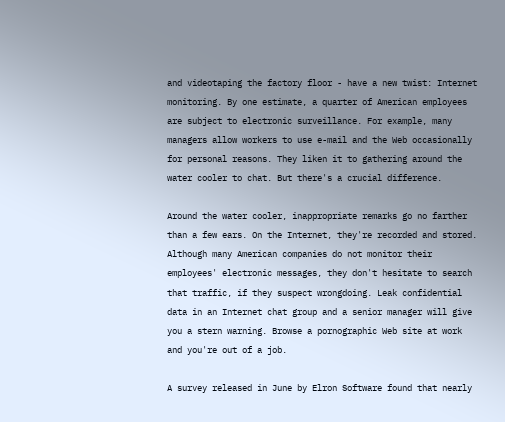and videotaping the factory floor - have a new twist: Internet monitoring. By one estimate, a quarter of American employees are subject to electronic surveillance. For example, many managers allow workers to use e-mail and the Web occasionally for personal reasons. They liken it to gathering around the water cooler to chat. But there's a crucial difference.

Around the water cooler, inappropriate remarks go no farther than a few ears. On the Internet, they're recorded and stored. Although many American companies do not monitor their employees' electronic messages, they don't hesitate to search that traffic, if they suspect wrongdoing. Leak confidential data in an Internet chat group and a senior manager will give you a stern warning. Browse a pornographic Web site at work and you're out of a job.

A survey released in June by Elron Software found that nearly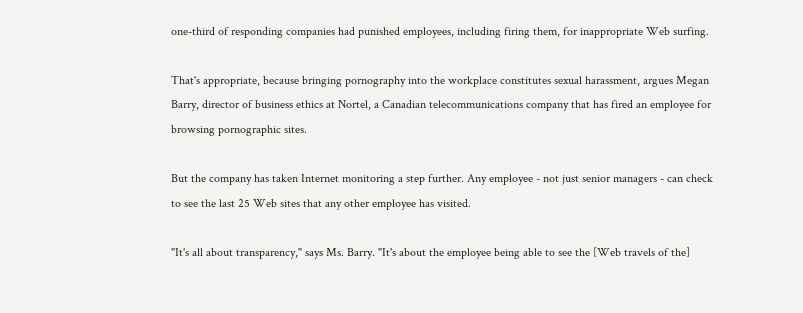one-third of responding companies had punished employees, including firing them, for inappropriate Web surfing.

That's appropriate, because bringing pornography into the workplace constitutes sexual harassment, argues Megan Barry, director of business ethics at Nortel, a Canadian telecommunications company that has fired an employee for browsing pornographic sites.

But the company has taken Internet monitoring a step further. Any employee - not just senior managers - can check to see the last 25 Web sites that any other employee has visited.

"It's all about transparency," says Ms. Barry. "It's about the employee being able to see the [Web travels of the]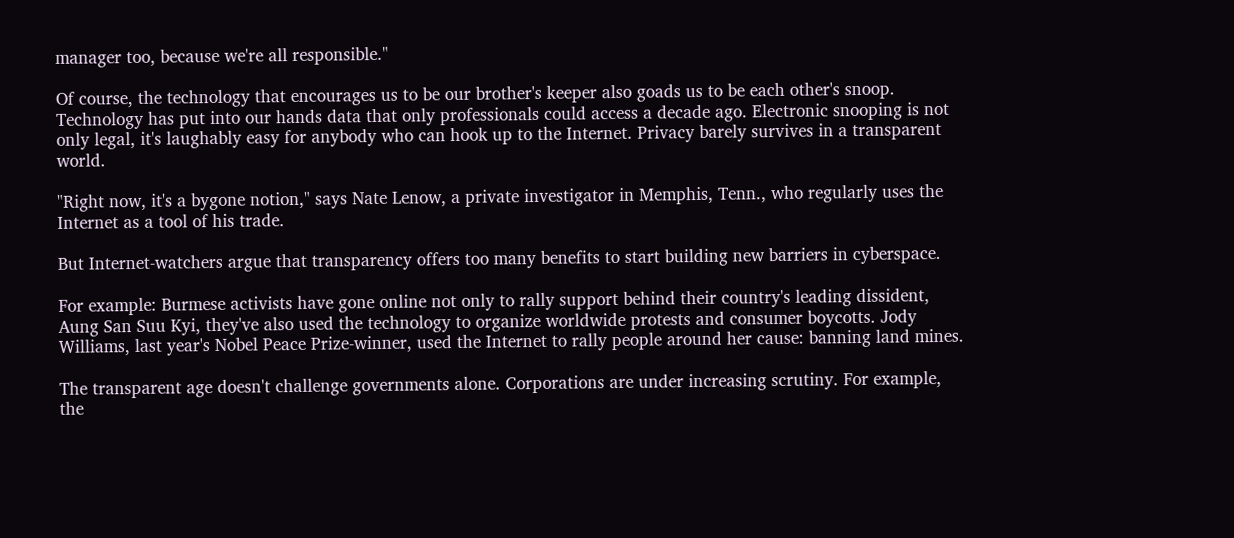manager too, because we're all responsible."

Of course, the technology that encourages us to be our brother's keeper also goads us to be each other's snoop. Technology has put into our hands data that only professionals could access a decade ago. Electronic snooping is not only legal, it's laughably easy for anybody who can hook up to the Internet. Privacy barely survives in a transparent world.

"Right now, it's a bygone notion," says Nate Lenow, a private investigator in Memphis, Tenn., who regularly uses the Internet as a tool of his trade.

But Internet-watchers argue that transparency offers too many benefits to start building new barriers in cyberspace.

For example: Burmese activists have gone online not only to rally support behind their country's leading dissident, Aung San Suu Kyi, they've also used the technology to organize worldwide protests and consumer boycotts. Jody Williams, last year's Nobel Peace Prize-winner, used the Internet to rally people around her cause: banning land mines.

The transparent age doesn't challenge governments alone. Corporations are under increasing scrutiny. For example, the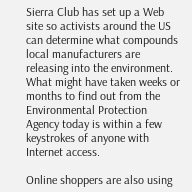Sierra Club has set up a Web site so activists around the US can determine what compounds local manufacturers are releasing into the environment. What might have taken weeks or months to find out from the Environmental Protection Agency today is within a few keystrokes of anyone with Internet access.

Online shoppers are also using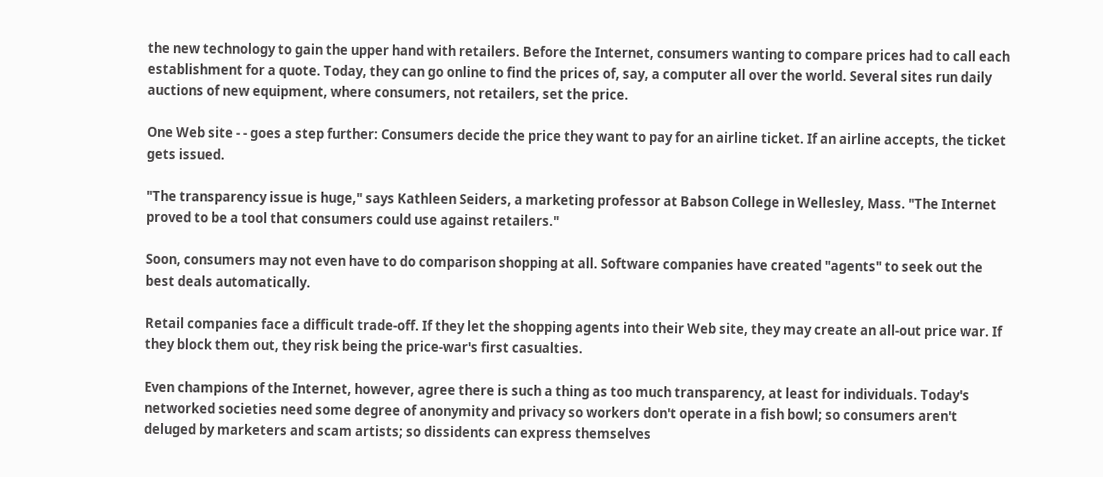the new technology to gain the upper hand with retailers. Before the Internet, consumers wanting to compare prices had to call each establishment for a quote. Today, they can go online to find the prices of, say, a computer all over the world. Several sites run daily auctions of new equipment, where consumers, not retailers, set the price.

One Web site - - goes a step further: Consumers decide the price they want to pay for an airline ticket. If an airline accepts, the ticket gets issued.

"The transparency issue is huge," says Kathleen Seiders, a marketing professor at Babson College in Wellesley, Mass. "The Internet proved to be a tool that consumers could use against retailers."

Soon, consumers may not even have to do comparison shopping at all. Software companies have created "agents" to seek out the best deals automatically.

Retail companies face a difficult trade-off. If they let the shopping agents into their Web site, they may create an all-out price war. If they block them out, they risk being the price-war's first casualties.

Even champions of the Internet, however, agree there is such a thing as too much transparency, at least for individuals. Today's networked societies need some degree of anonymity and privacy so workers don't operate in a fish bowl; so consumers aren't deluged by marketers and scam artists; so dissidents can express themselves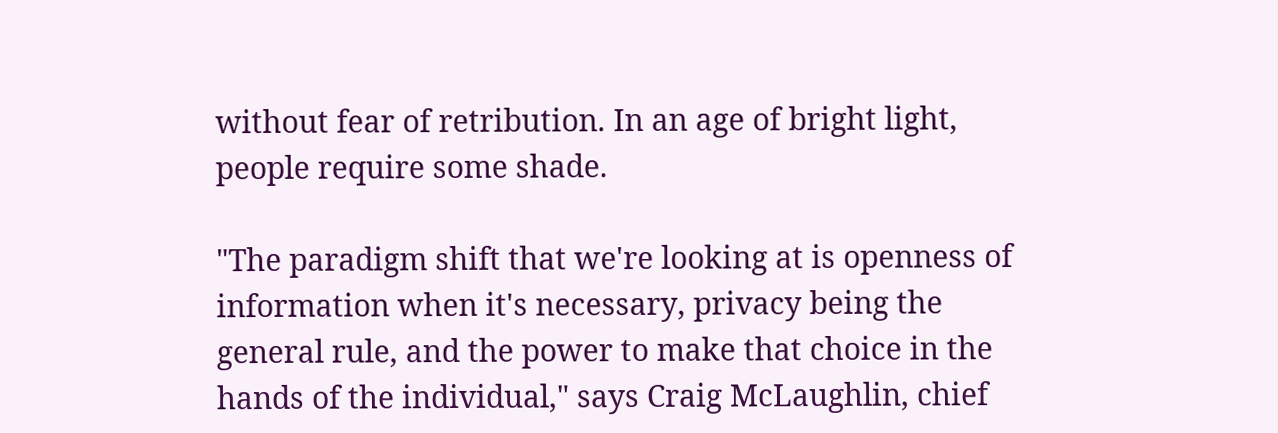without fear of retribution. In an age of bright light, people require some shade.

"The paradigm shift that we're looking at is openness of information when it's necessary, privacy being the general rule, and the power to make that choice in the hands of the individual," says Craig McLaughlin, chief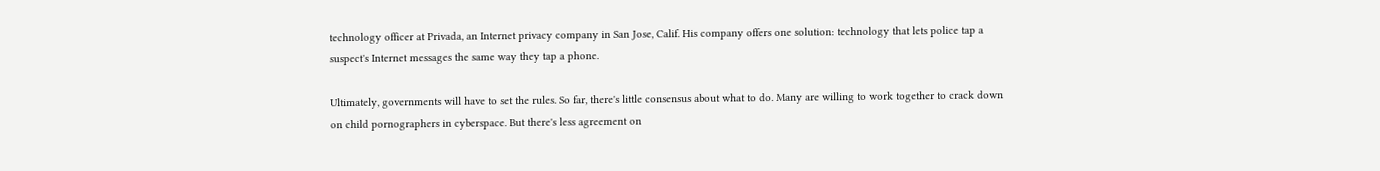technology officer at Privada, an Internet privacy company in San Jose, Calif. His company offers one solution: technology that lets police tap a suspect's Internet messages the same way they tap a phone.

Ultimately, governments will have to set the rules. So far, there's little consensus about what to do. Many are willing to work together to crack down on child pornographers in cyberspace. But there's less agreement on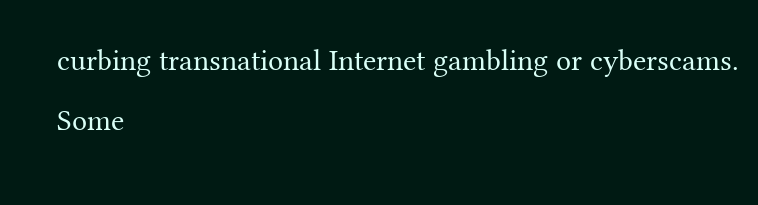curbing transnational Internet gambling or cyberscams. Some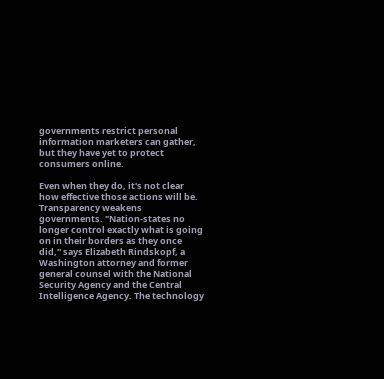governments restrict personal information marketers can gather, but they have yet to protect consumers online.

Even when they do, it's not clear how effective those actions will be. Transparency weakens governments. "Nation-states no longer control exactly what is going on in their borders as they once did," says Elizabeth Rindskopf, a Washington attorney and former general counsel with the National Security Agency and the Central Intelligence Agency. The technology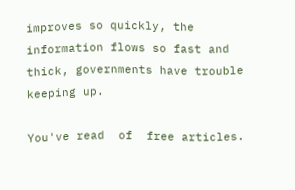improves so quickly, the information flows so fast and thick, governments have trouble keeping up.

You've read  of  free articles.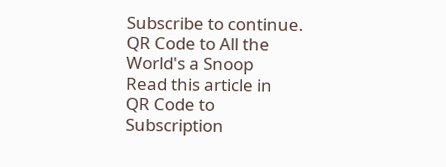Subscribe to continue.
QR Code to All the World's a Snoop
Read this article in
QR Code to Subscription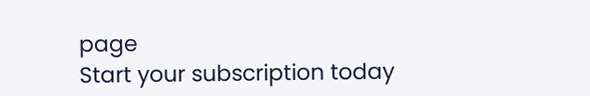page
Start your subscription today